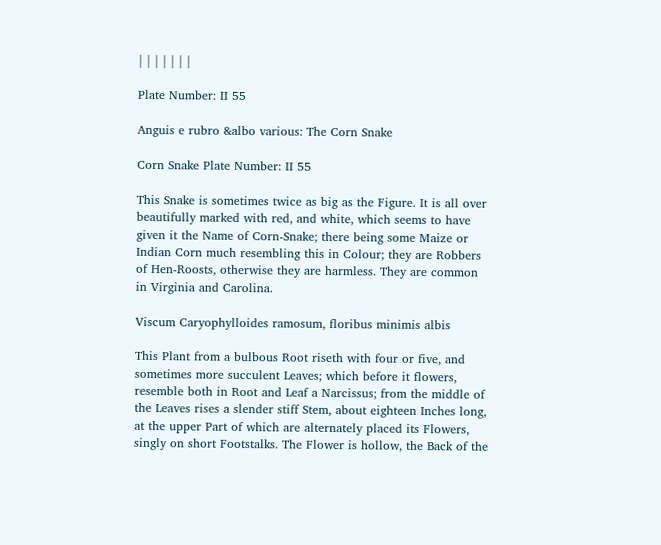| | | | | | |

Plate Number: II 55

Anguis e rubro &albo various: The Corn Snake

Corn Snake Plate Number: II 55

This Snake is sometimes twice as big as the Figure. It is all over beautifully marked with red, and white, which seems to have given it the Name of Corn-Snake; there being some Maize or Indian Corn much resembling this in Colour; they are Robbers of Hen-Roosts, otherwise they are harmless. They are common in Virginia and Carolina.

Viscum Caryophylloides ramosum, floribus minimis albis

This Plant from a bulbous Root riseth with four or five, and sometimes more succulent Leaves; which before it flowers, resemble both in Root and Leaf a Narcissus; from the middle of the Leaves rises a slender stiff Stem, about eighteen Inches long, at the upper Part of which are alternately placed its Flowers, singly on short Footstalks. The Flower is hollow, the Back of the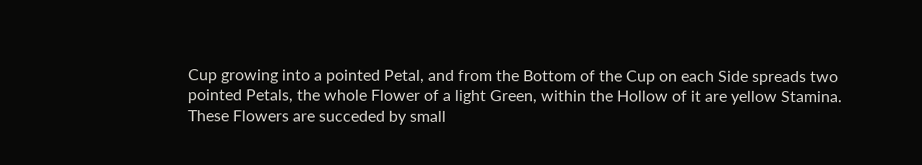Cup growing into a pointed Petal, and from the Bottom of the Cup on each Side spreads two pointed Petals, the whole Flower of a light Green, within the Hollow of it are yellow Stamina. These Flowers are succeded by small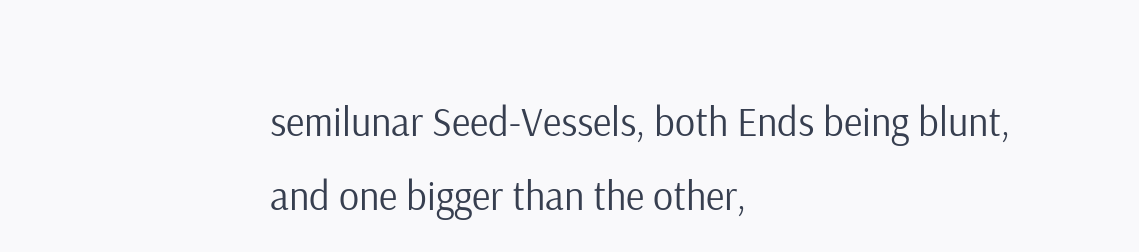semilunar Seed-Vessels, both Ends being blunt, and one bigger than the other,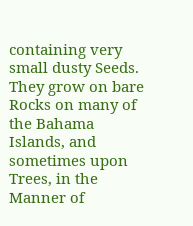containing very small dusty Seeds. They grow on bare Rocks on many of the Bahama Islands, and sometimes upon Trees, in the Manner of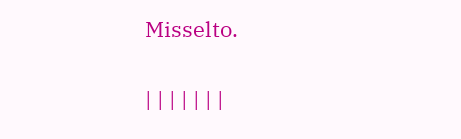Misselto.

| | | | | | |